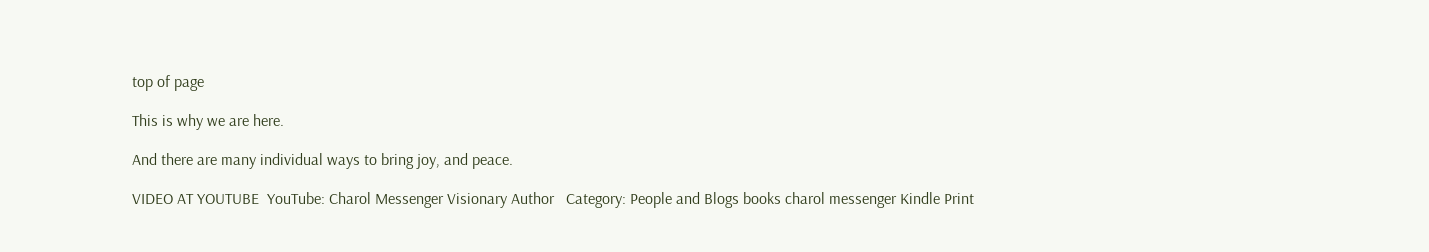top of page

This is why we are here.

And there are many individual ways to bring joy, and peace.

VIDEO AT YOUTUBE  YouTube: Charol Messenger Visionary Author   Category: People and Blogs books charol messenger Kindle Print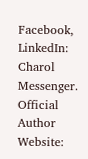Facebook, LinkedIn: Charol Messenger. Official Author Website: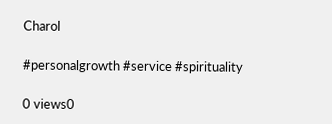Charol

#personalgrowth #service #spirituality

0 views0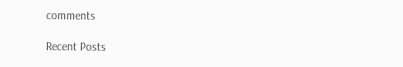comments

Recent Posts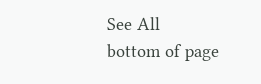See All
bottom of page